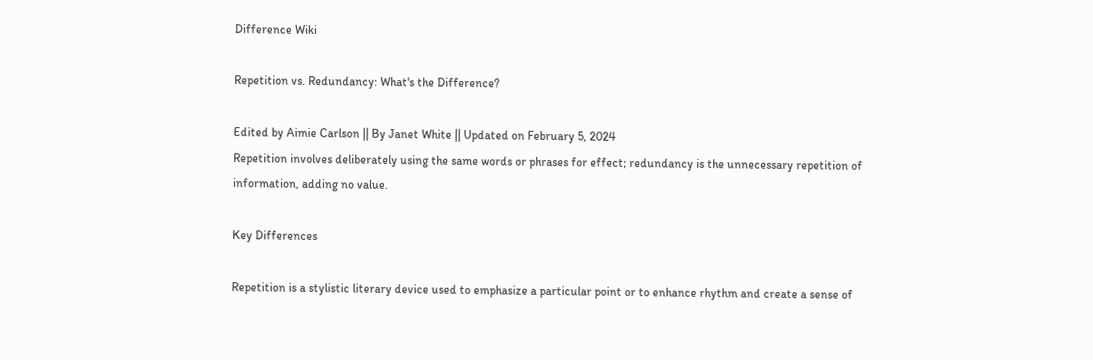Difference Wiki

Repetition vs. Redundancy: What's the Difference?

Edited by Aimie Carlson || By Janet White || Updated on February 5, 2024
Repetition involves deliberately using the same words or phrases for effect; redundancy is the unnecessary repetition of information, adding no value.

Key Differences

Repetition is a stylistic literary device used to emphasize a particular point or to enhance rhythm and create a sense of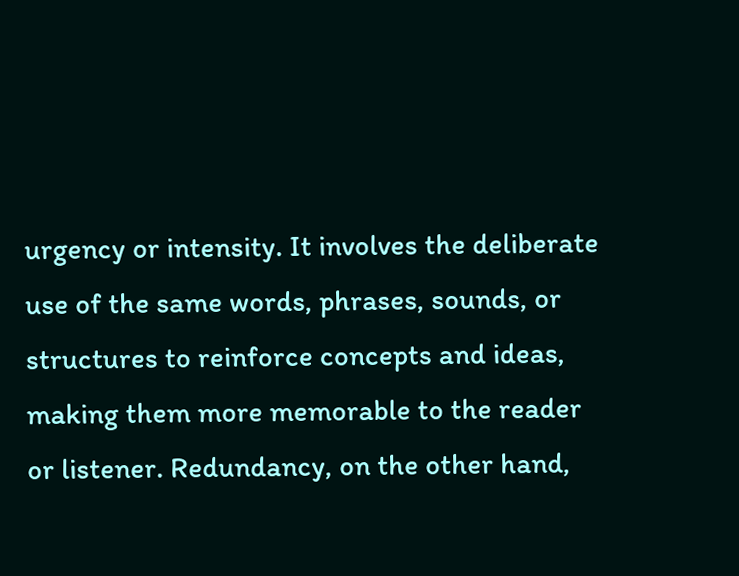urgency or intensity. It involves the deliberate use of the same words, phrases, sounds, or structures to reinforce concepts and ideas, making them more memorable to the reader or listener. Redundancy, on the other hand,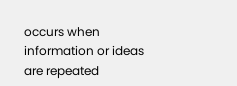occurs when information or ideas are repeated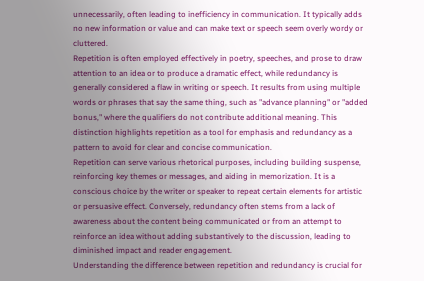unnecessarily, often leading to inefficiency in communication. It typically adds no new information or value and can make text or speech seem overly wordy or cluttered.
Repetition is often employed effectively in poetry, speeches, and prose to draw attention to an idea or to produce a dramatic effect, while redundancy is generally considered a flaw in writing or speech. It results from using multiple words or phrases that say the same thing, such as "advance planning" or "added bonus," where the qualifiers do not contribute additional meaning. This distinction highlights repetition as a tool for emphasis and redundancy as a pattern to avoid for clear and concise communication.
Repetition can serve various rhetorical purposes, including building suspense, reinforcing key themes or messages, and aiding in memorization. It is a conscious choice by the writer or speaker to repeat certain elements for artistic or persuasive effect. Conversely, redundancy often stems from a lack of awareness about the content being communicated or from an attempt to reinforce an idea without adding substantively to the discussion, leading to diminished impact and reader engagement.
Understanding the difference between repetition and redundancy is crucial for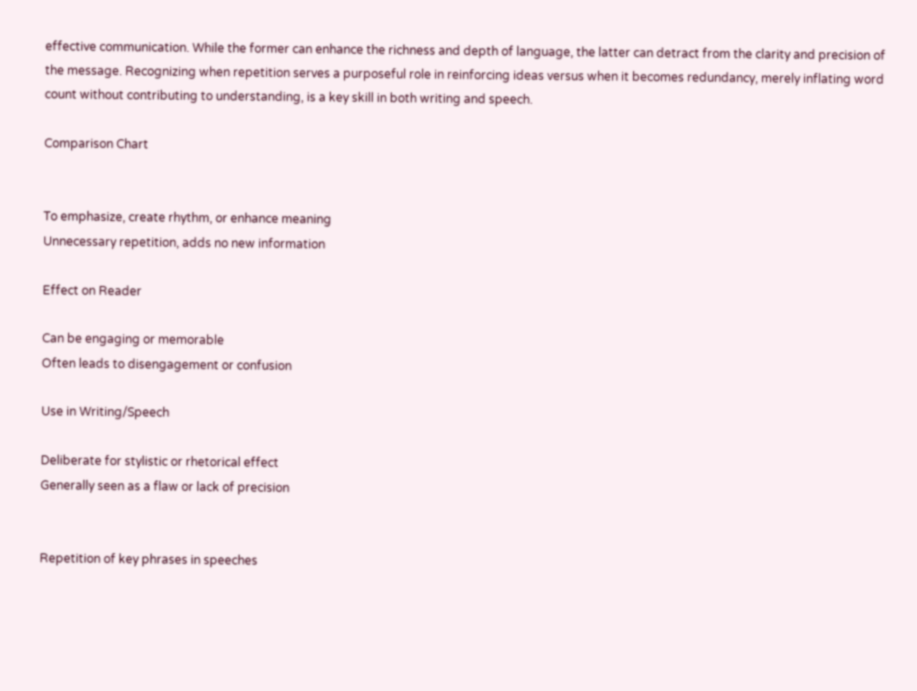effective communication. While the former can enhance the richness and depth of language, the latter can detract from the clarity and precision of the message. Recognizing when repetition serves a purposeful role in reinforcing ideas versus when it becomes redundancy, merely inflating word count without contributing to understanding, is a key skill in both writing and speech.

Comparison Chart


To emphasize, create rhythm, or enhance meaning
Unnecessary repetition, adds no new information

Effect on Reader

Can be engaging or memorable
Often leads to disengagement or confusion

Use in Writing/Speech

Deliberate for stylistic or rhetorical effect
Generally seen as a flaw or lack of precision


Repetition of key phrases in speeches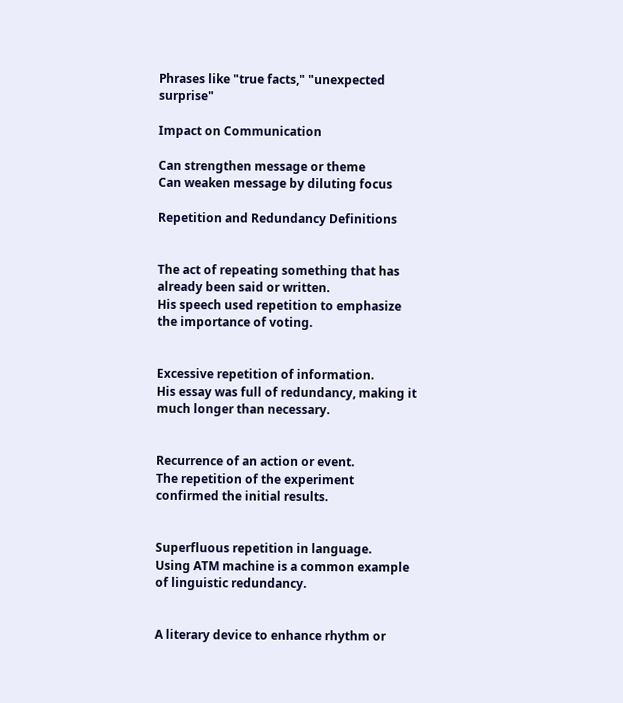Phrases like "true facts," "unexpected surprise"

Impact on Communication

Can strengthen message or theme
Can weaken message by diluting focus

Repetition and Redundancy Definitions


The act of repeating something that has already been said or written.
His speech used repetition to emphasize the importance of voting.


Excessive repetition of information.
His essay was full of redundancy, making it much longer than necessary.


Recurrence of an action or event.
The repetition of the experiment confirmed the initial results.


Superfluous repetition in language.
Using ATM machine is a common example of linguistic redundancy.


A literary device to enhance rhythm or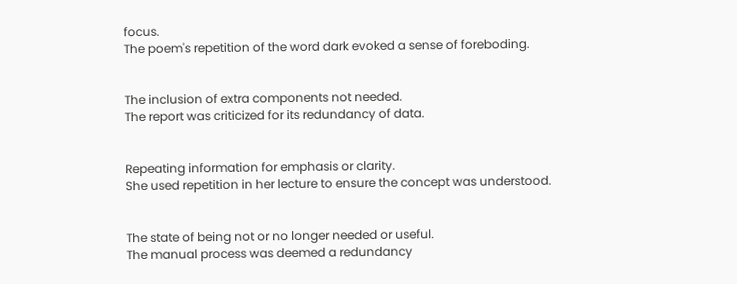focus.
The poem's repetition of the word dark evoked a sense of foreboding.


The inclusion of extra components not needed.
The report was criticized for its redundancy of data.


Repeating information for emphasis or clarity.
She used repetition in her lecture to ensure the concept was understood.


The state of being not or no longer needed or useful.
The manual process was deemed a redundancy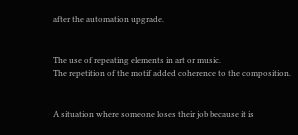after the automation upgrade.


The use of repeating elements in art or music.
The repetition of the motif added coherence to the composition.


A situation where someone loses their job because it is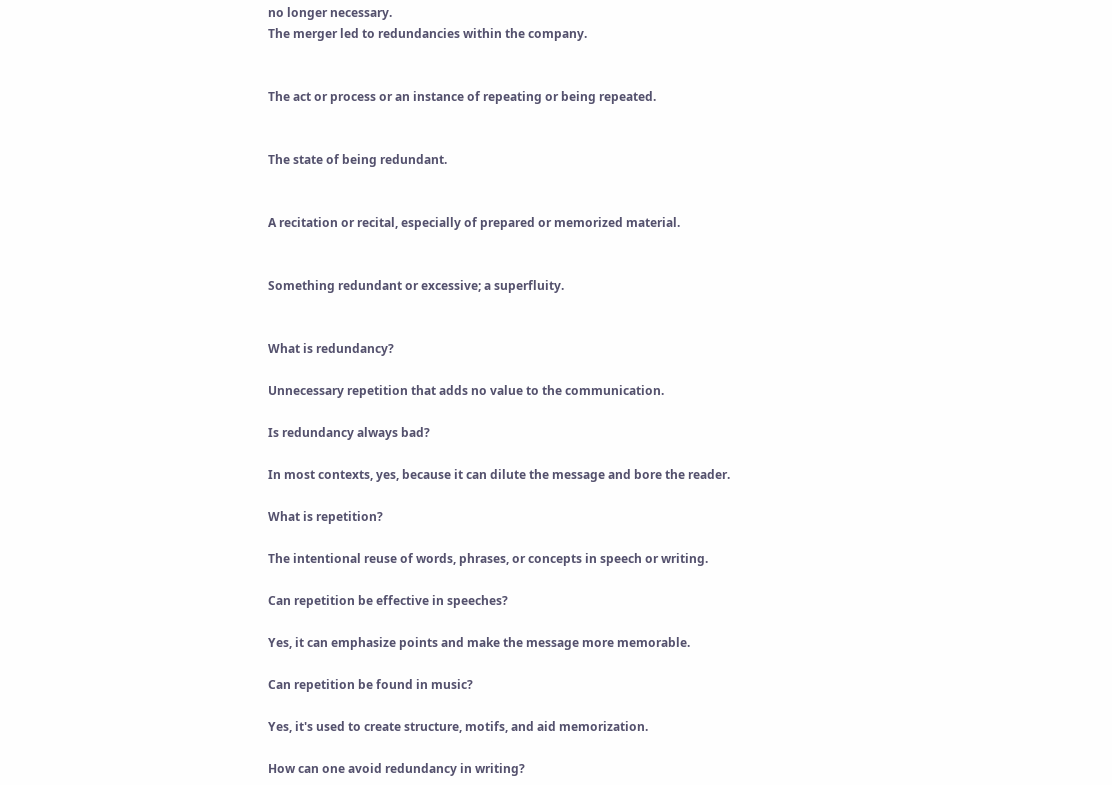no longer necessary.
The merger led to redundancies within the company.


The act or process or an instance of repeating or being repeated.


The state of being redundant.


A recitation or recital, especially of prepared or memorized material.


Something redundant or excessive; a superfluity.


What is redundancy?

Unnecessary repetition that adds no value to the communication.

Is redundancy always bad?

In most contexts, yes, because it can dilute the message and bore the reader.

What is repetition?

The intentional reuse of words, phrases, or concepts in speech or writing.

Can repetition be effective in speeches?

Yes, it can emphasize points and make the message more memorable.

Can repetition be found in music?

Yes, it's used to create structure, motifs, and aid memorization.

How can one avoid redundancy in writing?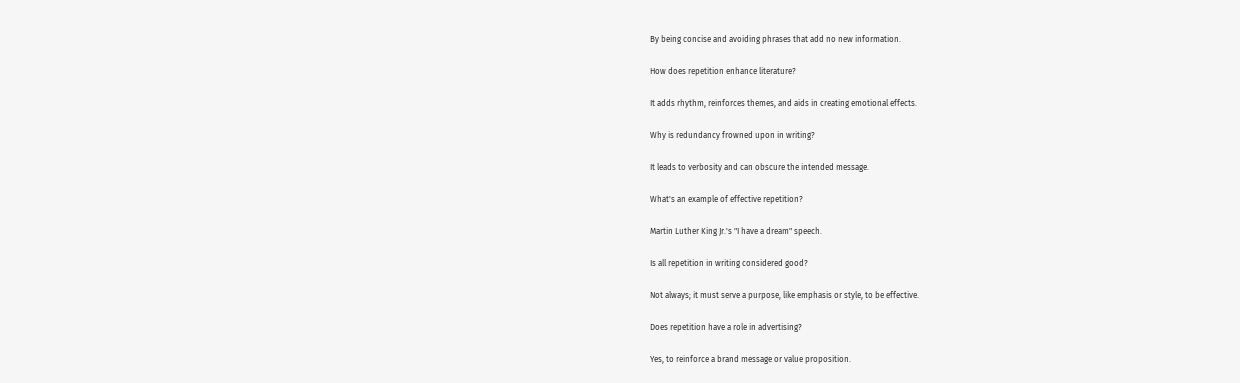By being concise and avoiding phrases that add no new information.

How does repetition enhance literature?

It adds rhythm, reinforces themes, and aids in creating emotional effects.

Why is redundancy frowned upon in writing?

It leads to verbosity and can obscure the intended message.

What's an example of effective repetition?

Martin Luther King Jr.'s "I have a dream" speech.

Is all repetition in writing considered good?

Not always; it must serve a purpose, like emphasis or style, to be effective.

Does repetition have a role in advertising?

Yes, to reinforce a brand message or value proposition.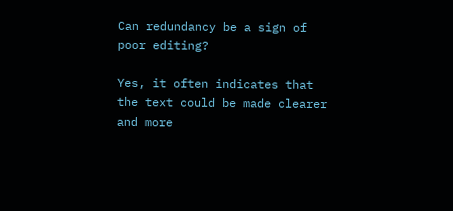Can redundancy be a sign of poor editing?

Yes, it often indicates that the text could be made clearer and more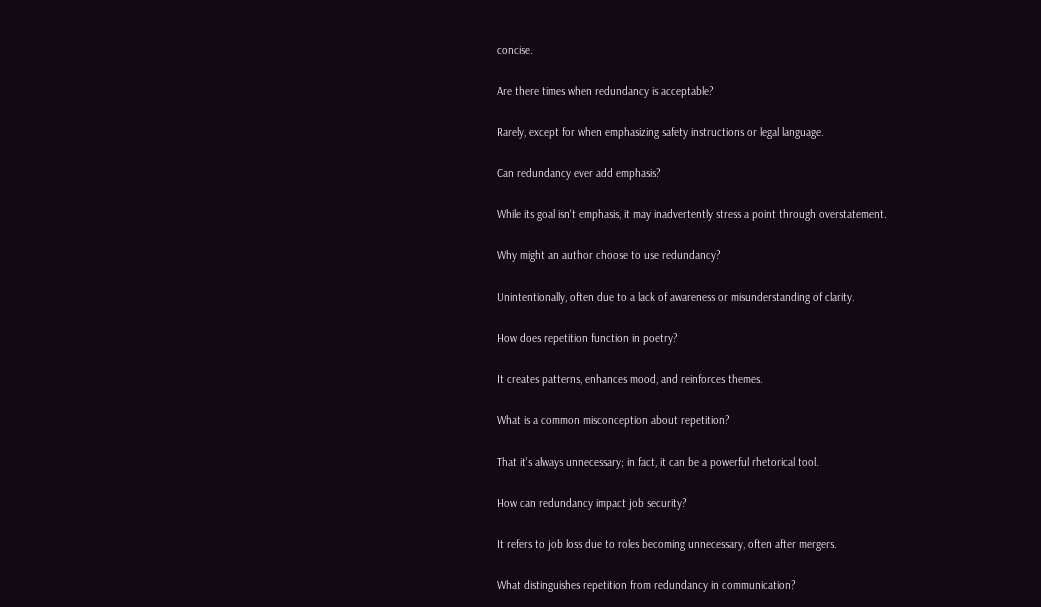concise.

Are there times when redundancy is acceptable?

Rarely, except for when emphasizing safety instructions or legal language.

Can redundancy ever add emphasis?

While its goal isn't emphasis, it may inadvertently stress a point through overstatement.

Why might an author choose to use redundancy?

Unintentionally, often due to a lack of awareness or misunderstanding of clarity.

How does repetition function in poetry?

It creates patterns, enhances mood, and reinforces themes.

What is a common misconception about repetition?

That it's always unnecessary; in fact, it can be a powerful rhetorical tool.

How can redundancy impact job security?

It refers to job loss due to roles becoming unnecessary, often after mergers.

What distinguishes repetition from redundancy in communication?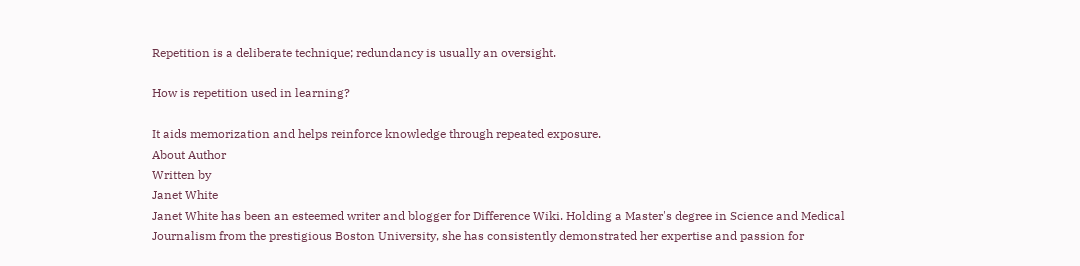Repetition is a deliberate technique; redundancy is usually an oversight.

How is repetition used in learning?

It aids memorization and helps reinforce knowledge through repeated exposure.
About Author
Written by
Janet White
Janet White has been an esteemed writer and blogger for Difference Wiki. Holding a Master's degree in Science and Medical Journalism from the prestigious Boston University, she has consistently demonstrated her expertise and passion for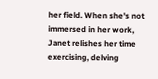her field. When she's not immersed in her work, Janet relishes her time exercising, delving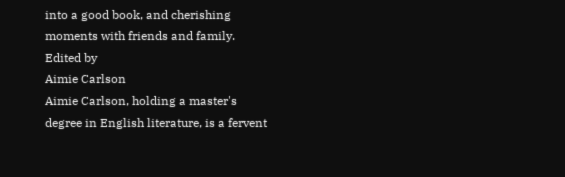into a good book, and cherishing moments with friends and family.
Edited by
Aimie Carlson
Aimie Carlson, holding a master's degree in English literature, is a fervent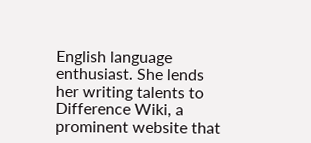English language enthusiast. She lends her writing talents to Difference Wiki, a prominent website that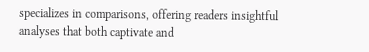specializes in comparisons, offering readers insightful analyses that both captivate and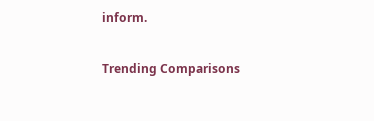inform.

Trending Comparisons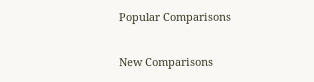Popular Comparisons

New Comparisons